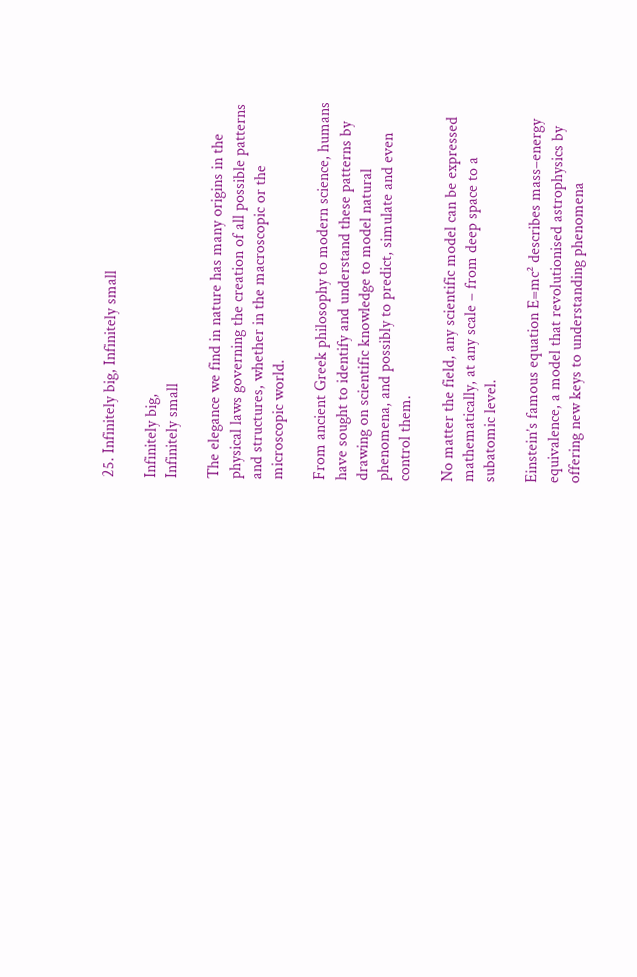25. Infinitely big, Infinitely small

Infinitely big,
Infinitely small

The elegance we find in nature has many origins in the physical laws governing the creation of all possible patterns and structures, whether in the macroscopic or the microscopic world.

From ancient Greek philosophy to modern science, humans have sought to identify and understand these patterns by drawing on scientific knowledge to model natural phenomena, and possibly to predict, simulate and even control them.

No matter the field, any scientific model can be expressed mathematically, at any scale – from deep space to a subatomic level.

Einstein’s famous equation E=mc² describes mass–energy equivalence, a model that revolutionised astrophysics by offering new keys to understanding phenomena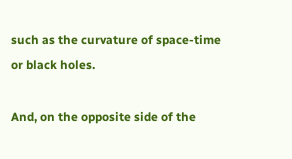such as the curvature of space-time or black holes.

And, on the opposite side of the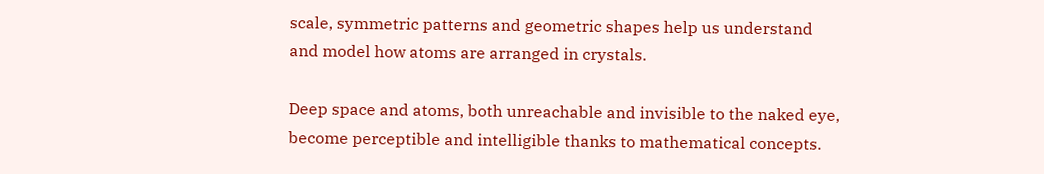scale, symmetric patterns and geometric shapes help us understand and model how atoms are arranged in crystals.

Deep space and atoms, both unreachable and invisible to the naked eye, become perceptible and intelligible thanks to mathematical concepts.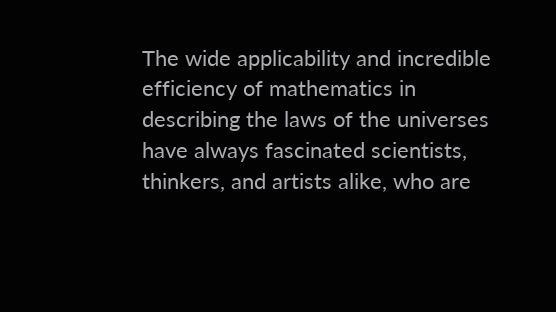The wide applicability and incredible efficiency of mathematics in describing the laws of the universes have always fascinated scientists, thinkers, and artists alike, who are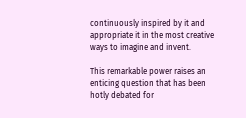continuously inspired by it and appropriate it in the most creative ways to imagine and invent.

This remarkable power raises an enticing question that has been hotly debated for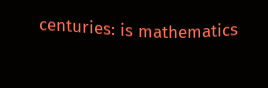centuries: is mathematics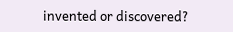invented or discovered?